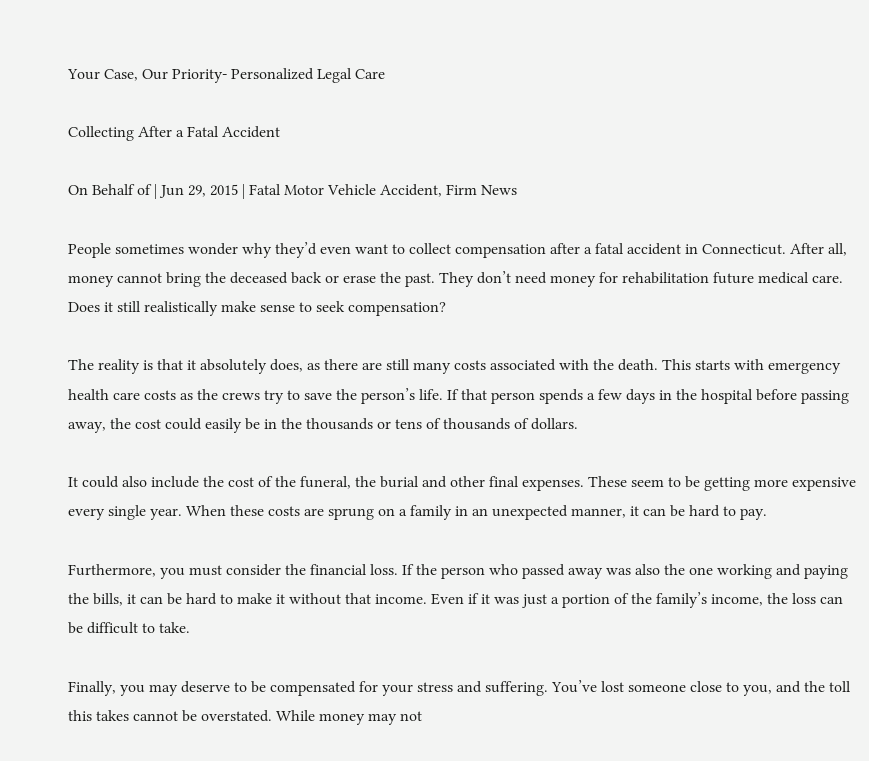Your Case, Our Priority- Personalized Legal Care

Collecting After a Fatal Accident

On Behalf of | Jun 29, 2015 | Fatal Motor Vehicle Accident, Firm News

People sometimes wonder why they’d even want to collect compensation after a fatal accident in Connecticut. After all, money cannot bring the deceased back or erase the past. They don’t need money for rehabilitation future medical care. Does it still realistically make sense to seek compensation?

The reality is that it absolutely does, as there are still many costs associated with the death. This starts with emergency health care costs as the crews try to save the person’s life. If that person spends a few days in the hospital before passing away, the cost could easily be in the thousands or tens of thousands of dollars.

It could also include the cost of the funeral, the burial and other final expenses. These seem to be getting more expensive every single year. When these costs are sprung on a family in an unexpected manner, it can be hard to pay.

Furthermore, you must consider the financial loss. If the person who passed away was also the one working and paying the bills, it can be hard to make it without that income. Even if it was just a portion of the family’s income, the loss can be difficult to take.

Finally, you may deserve to be compensated for your stress and suffering. You’ve lost someone close to you, and the toll this takes cannot be overstated. While money may not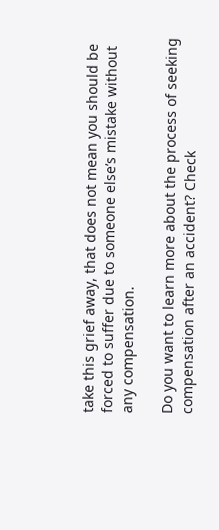take this grief away, that does not mean you should be forced to suffer due to someone else’s mistake without any compensation.

Do you want to learn more about the process of seeking compensation after an accident? Check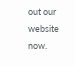out our website now.